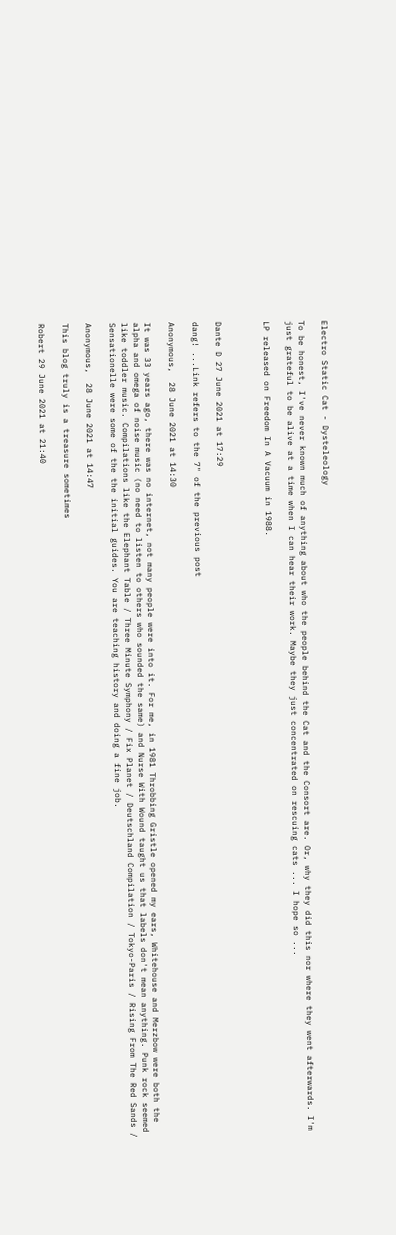Electro Static Cat - Dysteleology

To be honest, I've never known much of anything about who the people behind the Cat and the Consort are. Or, why they did this nor where they went afterwards. I'm just grateful to be alive at a time when I can hear their work. Maybe they just concentrated on rescuing cats ... I hope so ...

LP released on Freedom In A Vacuum in 1988.



Dante D 27 June 2021 at 17:29

dang! ...Link refers to the 7" of the previous post

Anonymous,  28 June 2021 at 14:30

It was 33 years ago, there was no internet, not many people were into it. For me, in 1981 Throbbing Gristle opened my ears, Whitehouse and Merzbow were both the alpha and omega of noise music (no need to listen to others who sounded the same) and Nurse With Wound taught us that labels don't mean anything. Punk rock seemed like toddler music. Compilations like the Elephant Table / Three Minute Symphony / Fix Planet / Deutschland Compilation / Tokyo-Paris / Rising From The Red Sands / Sensationelle were some of the the initial guides. You are teaching history and doing a fine job.

Anonymous,  28 June 2021 at 14:47

This blog truly is a treasure sometimes

Robert 29 June 2021 at 21:40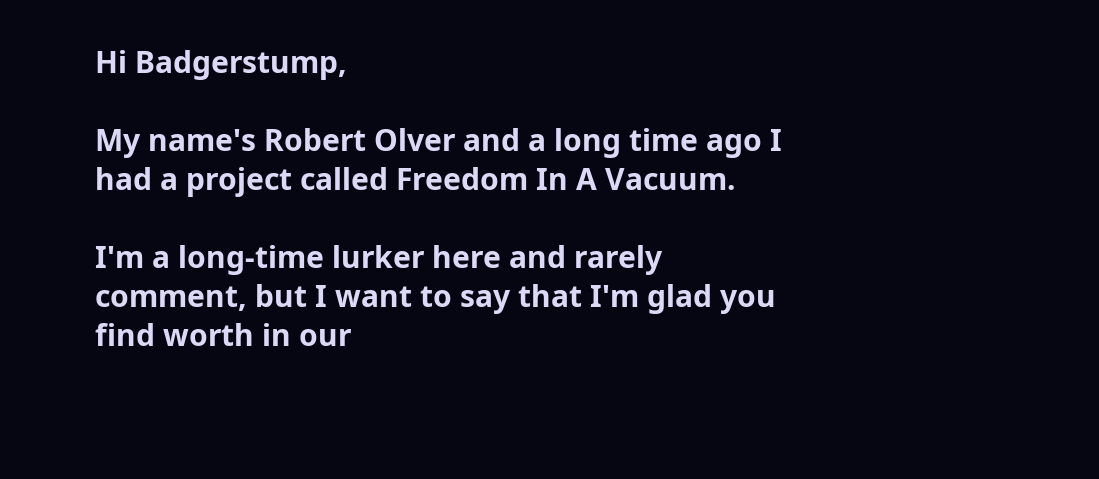Hi Badgerstump,

My name's Robert Olver and a long time ago I had a project called Freedom In A Vacuum.

I'm a long-time lurker here and rarely comment, but I want to say that I'm glad you find worth in our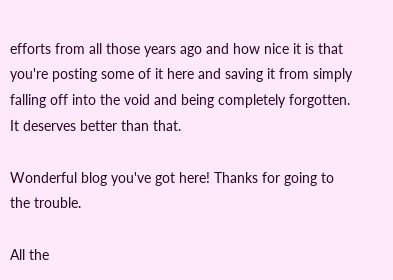efforts from all those years ago and how nice it is that you're posting some of it here and saving it from simply falling off into the void and being completely forgotten. It deserves better than that.

Wonderful blog you've got here! Thanks for going to the trouble.

All the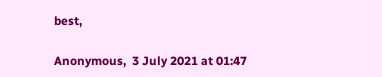best,

Anonymous,  3 July 2021 at 01:47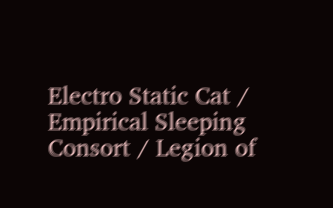Electro Static Cat / Empirical Sleeping Consort / Legion of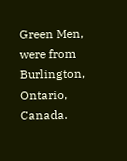Green Men, were from Burlington, Ontario, Canada.